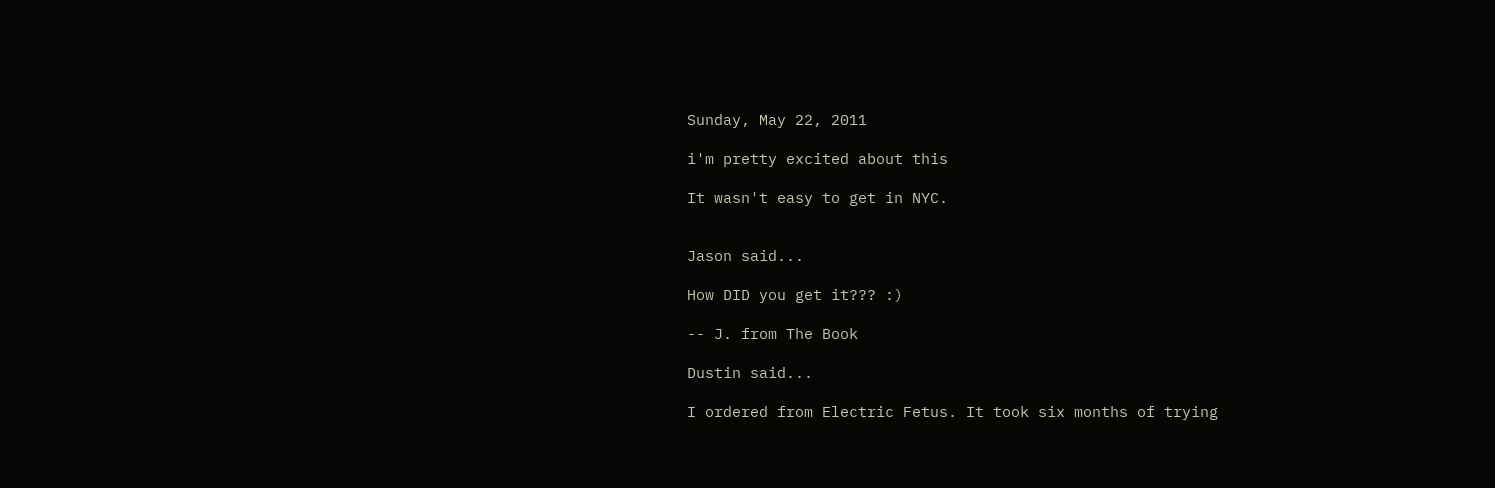Sunday, May 22, 2011

i'm pretty excited about this

It wasn't easy to get in NYC.


Jason said...

How DID you get it??? :)

-- J. from The Book

Dustin said...

I ordered from Electric Fetus. It took six months of trying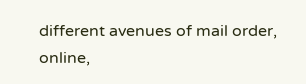different avenues of mail order, online,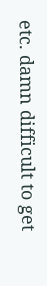etc. damn difficult to get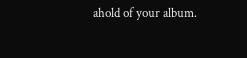ahold of your album.